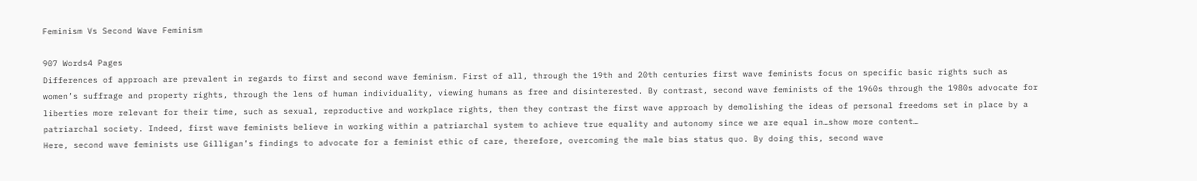Feminism Vs Second Wave Feminism

907 Words4 Pages
Differences of approach are prevalent in regards to first and second wave feminism. First of all, through the 19th and 20th centuries first wave feminists focus on specific basic rights such as women’s suffrage and property rights, through the lens of human individuality, viewing humans as free and disinterested. By contrast, second wave feminists of the 1960s through the 1980s advocate for liberties more relevant for their time, such as sexual, reproductive and workplace rights, then they contrast the first wave approach by demolishing the ideas of personal freedoms set in place by a patriarchal society. Indeed, first wave feminists believe in working within a patriarchal system to achieve true equality and autonomy since we are equal in…show more content…
Here, second wave feminists use Gilligan’s findings to advocate for a feminist ethic of care, therefore, overcoming the male bias status quo. By doing this, second wave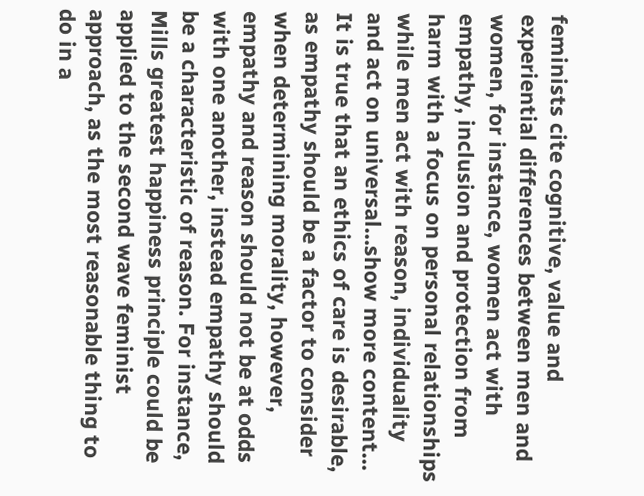feminists cite cognitive, value and experiential differences between men and women, for instance, women act with empathy, inclusion and protection from harm with a focus on personal relationships while men act with reason, individuality and act on universal…show more content…
It is true that an ethics of care is desirable, as empathy should be a factor to consider when determining morality, however, empathy and reason should not be at odds with one another, instead empathy should be a characteristic of reason. For instance, Mills greatest happiness principle could be applied to the second wave feminist approach, as the most reasonable thing to do in a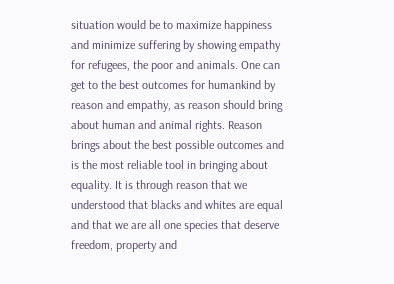situation would be to maximize happiness and minimize suffering by showing empathy for refugees, the poor and animals. One can get to the best outcomes for humankind by reason and empathy, as reason should bring about human and animal rights. Reason brings about the best possible outcomes and is the most reliable tool in bringing about equality. It is through reason that we understood that blacks and whites are equal and that we are all one species that deserve freedom, property and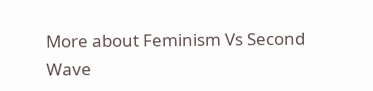More about Feminism Vs Second Wave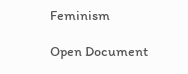Feminism

Open Document